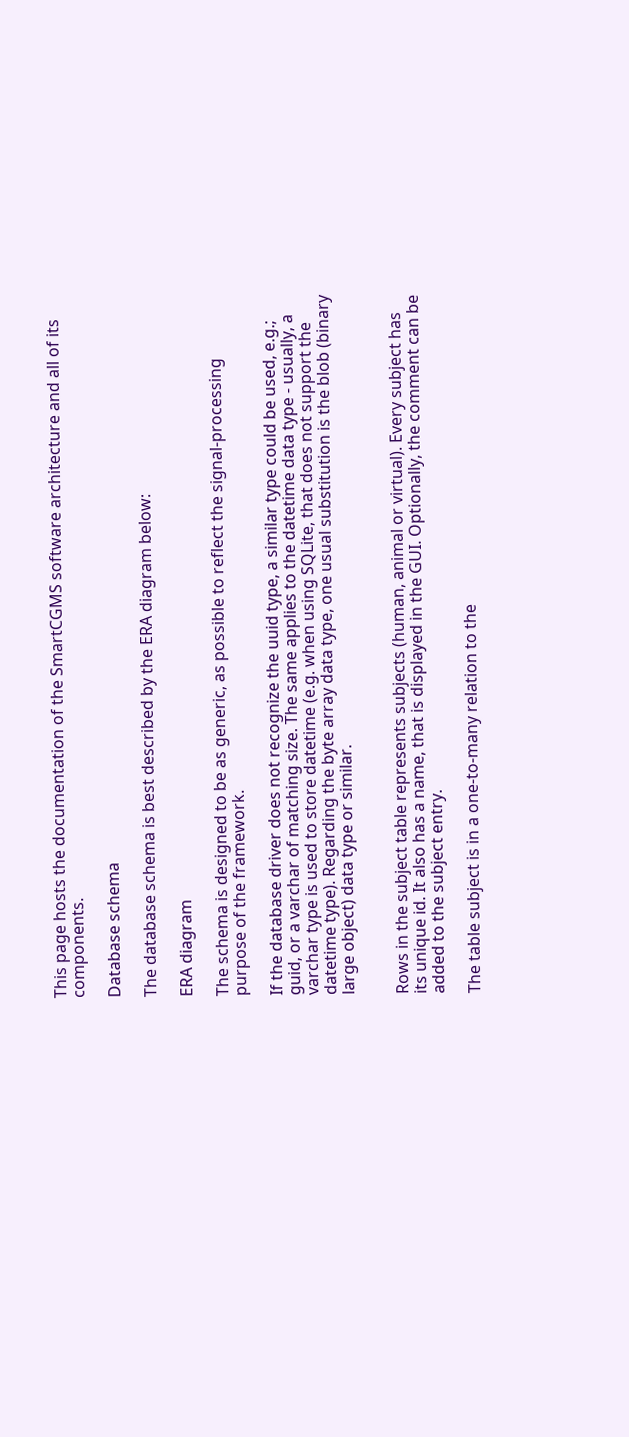This page hosts the documentation of the SmartCGMS software architecture and all of its components.

Database schema

The database schema is best described by the ERA diagram below:

ERA diagram

The schema is designed to be as generic, as possible to reflect the signal-processing purpose of the framework.

If the database driver does not recognize the uuid type, a similar type could be used, e.g.; guid, or a varchar of matching size. The same applies to the datetime data type - usually, a varchar type is used to store datetime (e.g. when using SQLite, that does not support the datetime type). Regarding the byte array data type, one usual substitution is the blob (binary large object) data type or similar.


Rows in the subject table represents subjects (human, animal or virtual). Every subject has its unique id. It also has a name, that is displayed in the GUI. Optionally, the comment can be added to the subject entry.

The table subject is in a one-to-many relation to the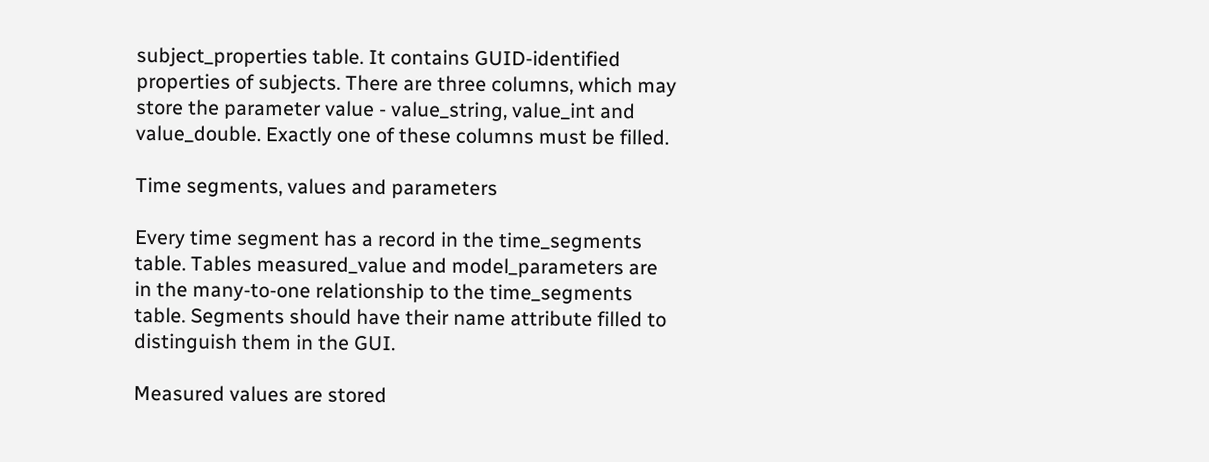subject_properties table. It contains GUID-identified properties of subjects. There are three columns, which may store the parameter value - value_string, value_int and value_double. Exactly one of these columns must be filled.

Time segments, values and parameters

Every time segment has a record in the time_segments table. Tables measured_value and model_parameters are in the many-to-one relationship to the time_segments table. Segments should have their name attribute filled to distinguish them in the GUI.

Measured values are stored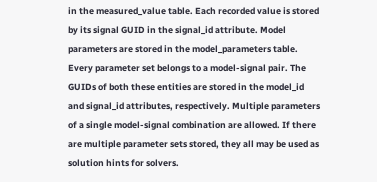in the measured_value table. Each recorded value is stored by its signal GUID in the signal_id attribute. Model parameters are stored in the model_parameters table. Every parameter set belongs to a model-signal pair. The GUIDs of both these entities are stored in the model_id and signal_id attributes, respectively. Multiple parameters of a single model-signal combination are allowed. If there are multiple parameter sets stored, they all may be used as solution hints for solvers.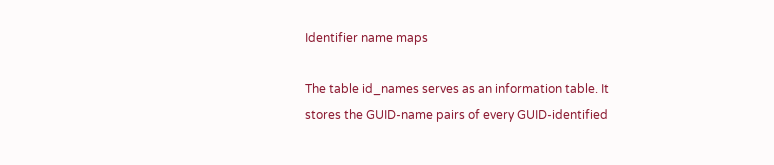Identifier name maps

The table id_names serves as an information table. It stores the GUID-name pairs of every GUID-identified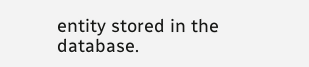entity stored in the database.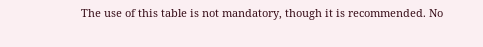The use of this table is not mandatory, though it is recommended. No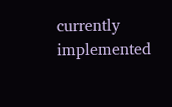currently implemented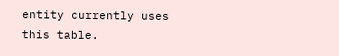entity currently uses this table.